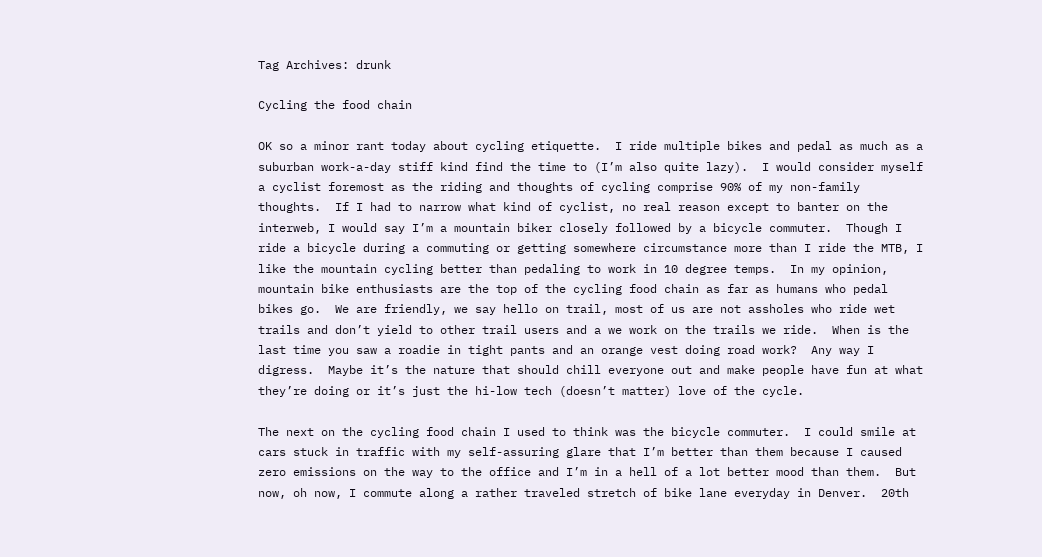Tag Archives: drunk

Cycling the food chain

OK so a minor rant today about cycling etiquette.  I ride multiple bikes and pedal as much as a suburban work-a-day stiff kind find the time to (I’m also quite lazy).  I would consider myself a cyclist foremost as the riding and thoughts of cycling comprise 90% of my non-family thoughts.  If I had to narrow what kind of cyclist, no real reason except to banter on the interweb, I would say I’m a mountain biker closely followed by a bicycle commuter.  Though I ride a bicycle during a commuting or getting somewhere circumstance more than I ride the MTB, I like the mountain cycling better than pedaling to work in 10 degree temps.  In my opinion, mountain bike enthusiasts are the top of the cycling food chain as far as humans who pedal bikes go.  We are friendly, we say hello on trail, most of us are not assholes who ride wet trails and don’t yield to other trail users and a we work on the trails we ride.  When is the last time you saw a roadie in tight pants and an orange vest doing road work?  Any way I digress.  Maybe it’s the nature that should chill everyone out and make people have fun at what they’re doing or it’s just the hi-low tech (doesn’t matter) love of the cycle.

The next on the cycling food chain I used to think was the bicycle commuter.  I could smile at cars stuck in traffic with my self-assuring glare that I’m better than them because I caused zero emissions on the way to the office and I’m in a hell of a lot better mood than them.  But now, oh now, I commute along a rather traveled stretch of bike lane everyday in Denver.  20th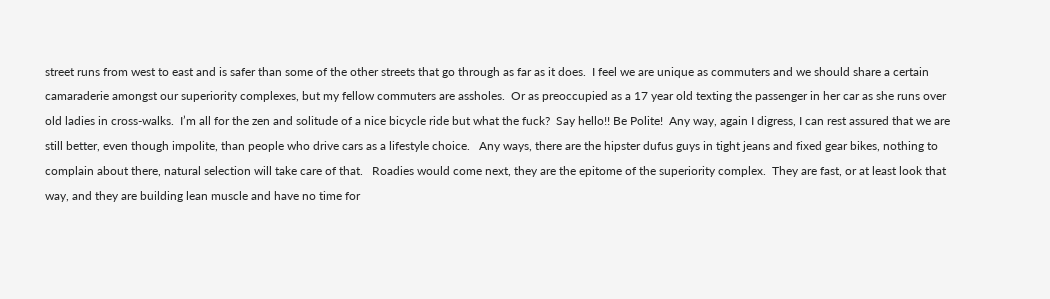street runs from west to east and is safer than some of the other streets that go through as far as it does.  I feel we are unique as commuters and we should share a certain camaraderie amongst our superiority complexes, but my fellow commuters are assholes.  Or as preoccupied as a 17 year old texting the passenger in her car as she runs over old ladies in cross-walks.  I’m all for the zen and solitude of a nice bicycle ride but what the fuck?  Say hello!! Be Polite!  Any way, again I digress, I can rest assured that we are still better, even though impolite, than people who drive cars as a lifestyle choice.   Any ways, there are the hipster dufus guys in tight jeans and fixed gear bikes, nothing to complain about there, natural selection will take care of that.   Roadies would come next, they are the epitome of the superiority complex.  They are fast, or at least look that way, and they are building lean muscle and have no time for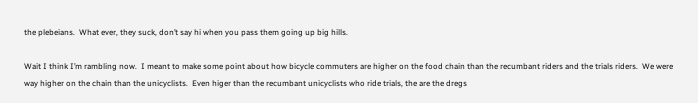the plebeians.  What ever, they suck, don’t say hi when you pass them going up big hills.

Wait I think I’m rambling now.  I meant to make some point about how bicycle commuters are higher on the food chain than the recumbant riders and the trials riders.  We were way higher on the chain than the unicyclists.  Even higer than the recumbant unicyclists who ride trials, the are the dregs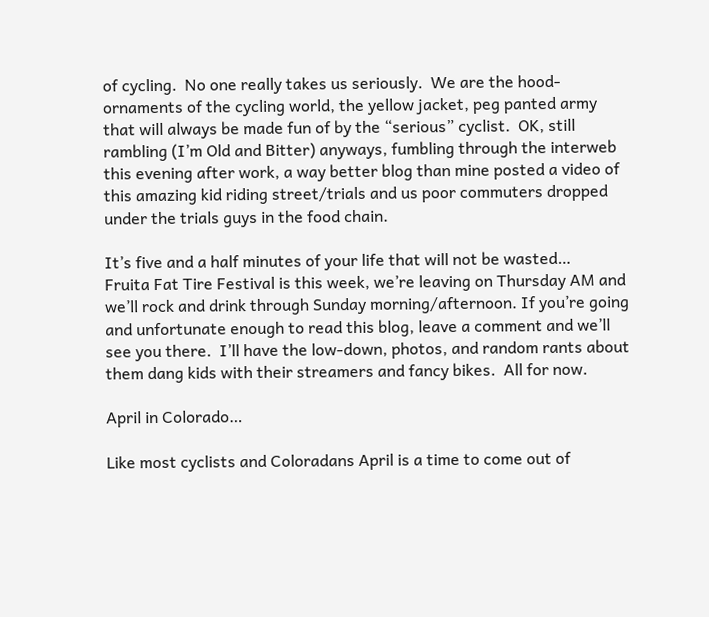of cycling.  No one really takes us seriously.  We are the hood-ornaments of the cycling world, the yellow jacket, peg panted army that will always be made fun of by the “serious” cyclist.  OK, still rambling (I’m Old and Bitter) anyways, fumbling through the interweb this evening after work, a way better blog than mine posted a video of this amazing kid riding street/trials and us poor commuters dropped under the trials guys in the food chain.

It’s five and a half minutes of your life that will not be wasted…
Fruita Fat Tire Festival is this week, we’re leaving on Thursday AM and we’ll rock and drink through Sunday morning/afternoon. If you’re going and unfortunate enough to read this blog, leave a comment and we’ll see you there.  I’ll have the low-down, photos, and random rants about them dang kids with their streamers and fancy bikes.  All for now.

April in Colorado…

Like most cyclists and Coloradans April is a time to come out of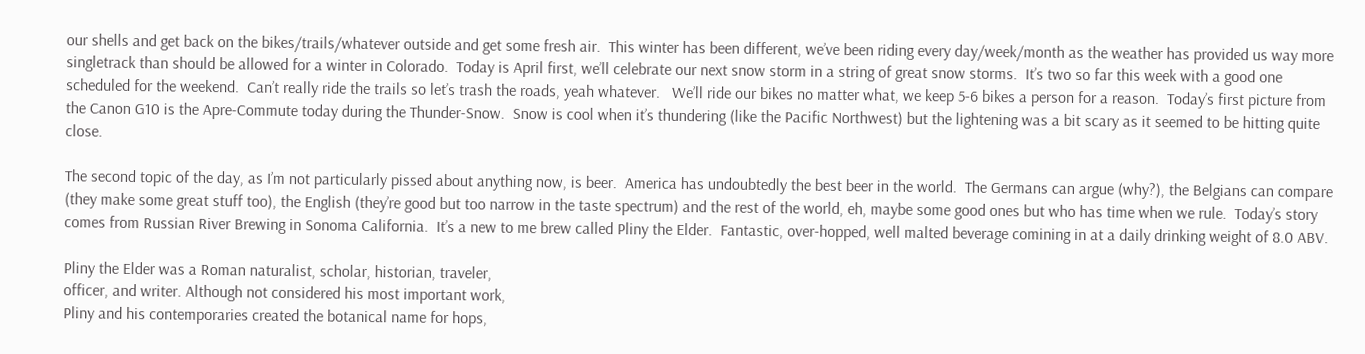our shells and get back on the bikes/trails/whatever outside and get some fresh air.  This winter has been different, we’ve been riding every day/week/month as the weather has provided us way more singletrack than should be allowed for a winter in Colorado.  Today is April first, we’ll celebrate our next snow storm in a string of great snow storms.  It’s two so far this week with a good one scheduled for the weekend.  Can’t really ride the trails so let’s trash the roads, yeah whatever.   We’ll ride our bikes no matter what, we keep 5-6 bikes a person for a reason.  Today’s first picture from the Canon G10 is the Apre-Commute today during the Thunder-Snow.  Snow is cool when it’s thundering (like the Pacific Northwest) but the lightening was a bit scary as it seemed to be hitting quite close.

The second topic of the day, as I’m not particularly pissed about anything now, is beer.  America has undoubtedly the best beer in the world.  The Germans can argue (why?), the Belgians can compare (they make some great stuff too), the English (they’re good but too narrow in the taste spectrum) and the rest of the world, eh, maybe some good ones but who has time when we rule.  Today’s story comes from Russian River Brewing in Sonoma California.  It’s a new to me brew called Pliny the Elder.  Fantastic, over-hopped, well malted beverage comining in at a daily drinking weight of 8.0 ABV.

Pliny the Elder was a Roman naturalist, scholar, historian, traveler,
officer, and writer. Although not considered his most important work,
Pliny and his contemporaries created the botanical name for hops,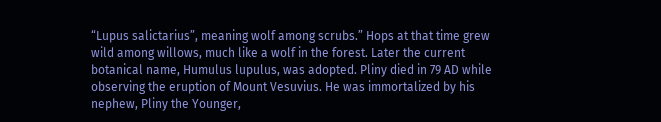“Lupus salictarius”, meaning wolf among scrubs.” Hops at that time grew
wild among willows, much like a wolf in the forest. Later the current
botanical name, Humulus lupulus, was adopted. Pliny died in 79 AD while
observing the eruption of Mount Vesuvius. He was immortalized by his
nephew, Pliny the Younger,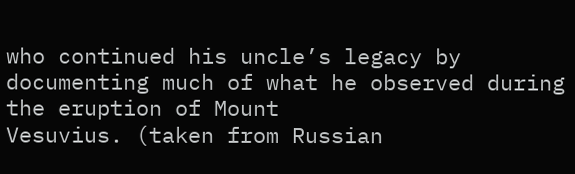who continued his uncle’s legacy by
documenting much of what he observed during the eruption of Mount
Vesuvius. (taken from Russian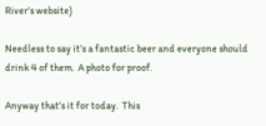River’s website)

Needless to say it’s a fantastic beer and everyone should drink 4 of them.  A photo for proof.

Anyway that’s it for today.  This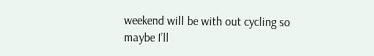weekend will be with out cycling so maybe I’ll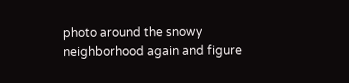photo around the snowy neighborhood again and figure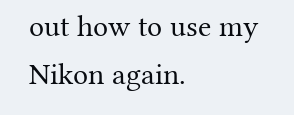out how to use my Nikon again.